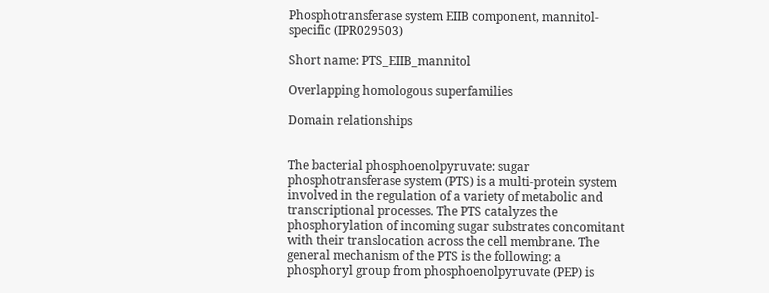Phosphotransferase system EIIB component, mannitol-specific (IPR029503)

Short name: PTS_EIIB_mannitol

Overlapping homologous superfamilies

Domain relationships


The bacterial phosphoenolpyruvate: sugar phosphotransferase system (PTS) is a multi-protein system involved in the regulation of a variety of metabolic and transcriptional processes. The PTS catalyzes the phosphorylation of incoming sugar substrates concomitant with their translocation across the cell membrane. The general mechanism of the PTS is the following: a phosphoryl group from phosphoenolpyruvate (PEP) is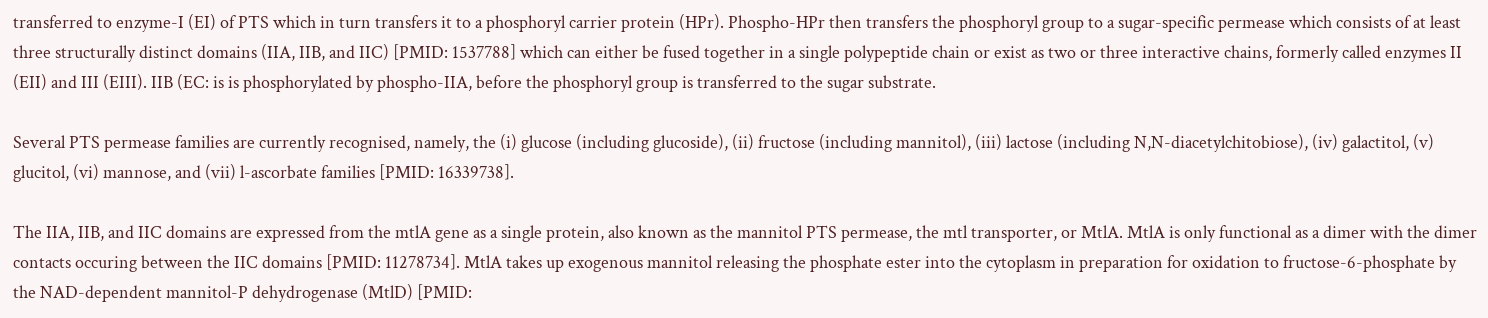transferred to enzyme-I (EI) of PTS which in turn transfers it to a phosphoryl carrier protein (HPr). Phospho-HPr then transfers the phosphoryl group to a sugar-specific permease which consists of at least three structurally distinct domains (IIA, IIB, and IIC) [PMID: 1537788] which can either be fused together in a single polypeptide chain or exist as two or three interactive chains, formerly called enzymes II (EII) and III (EIII). IIB (EC: is is phosphorylated by phospho-IIA, before the phosphoryl group is transferred to the sugar substrate.

Several PTS permease families are currently recognised, namely, the (i) glucose (including glucoside), (ii) fructose (including mannitol), (iii) lactose (including N,N-diacetylchitobiose), (iv) galactitol, (v) glucitol, (vi) mannose, and (vii) l-ascorbate families [PMID: 16339738].

The IIA, IIB, and IIC domains are expressed from the mtlA gene as a single protein, also known as the mannitol PTS permease, the mtl transporter, or MtlA. MtlA is only functional as a dimer with the dimer contacts occuring between the IIC domains [PMID: 11278734]. MtlA takes up exogenous mannitol releasing the phosphate ester into the cytoplasm in preparation for oxidation to fructose-6-phosphate by the NAD-dependent mannitol-P dehydrogenase (MtlD) [PMID: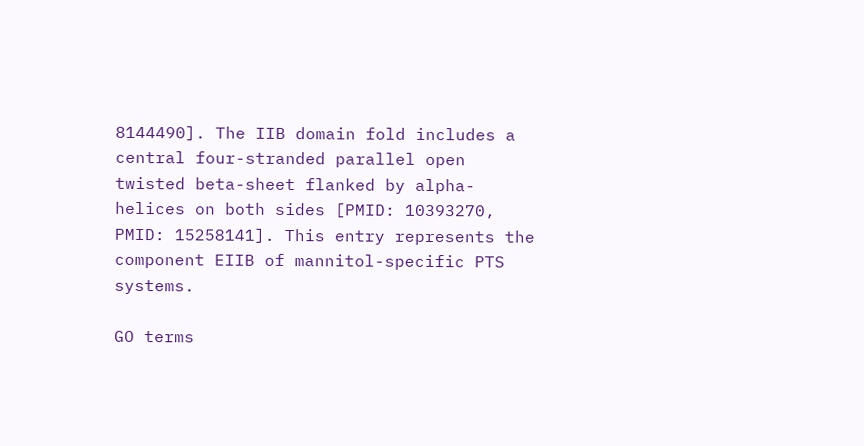8144490]. The IIB domain fold includes a central four-stranded parallel open twisted beta-sheet flanked by alpha-helices on both sides [PMID: 10393270, PMID: 15258141]. This entry represents the component EIIB of mannitol-specific PTS systems.

GO terms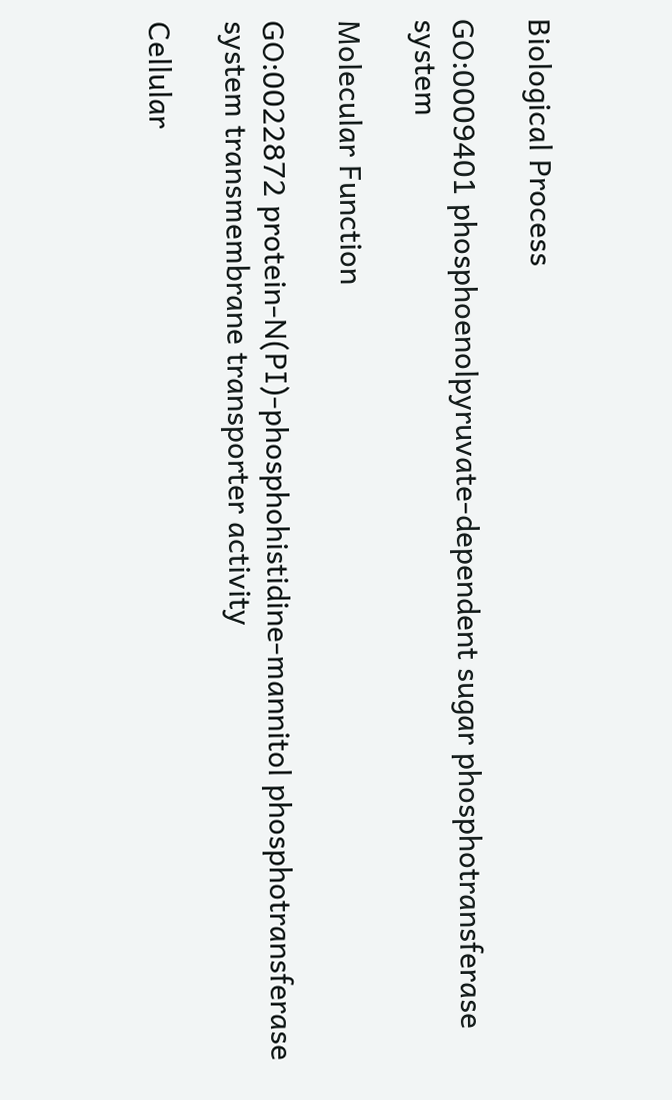Biological Process

GO:0009401 phosphoenolpyruvate-dependent sugar phosphotransferase system

Molecular Function

GO:0022872 protein-N(PI)-phosphohistidine-mannitol phosphotransferase system transmembrane transporter activity

Cellular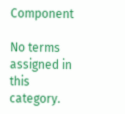Component

No terms assigned in this category.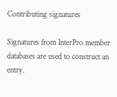Contributing signatures

Signatures from InterPro member databases are used to construct an entry.